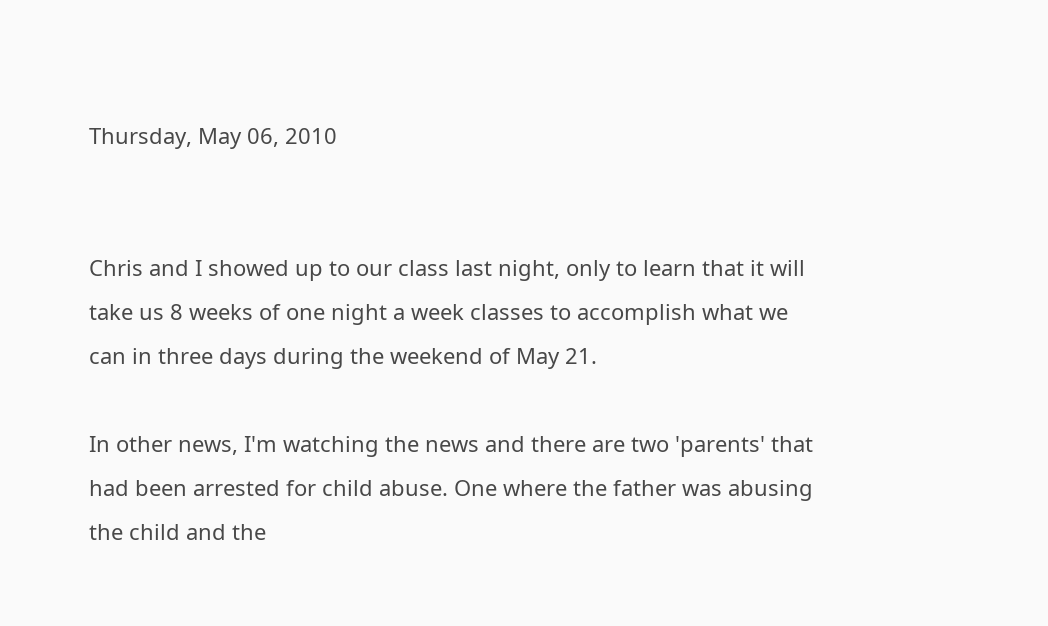Thursday, May 06, 2010


Chris and I showed up to our class last night, only to learn that it will take us 8 weeks of one night a week classes to accomplish what we can in three days during the weekend of May 21.

In other news, I'm watching the news and there are two 'parents' that had been arrested for child abuse. One where the father was abusing the child and the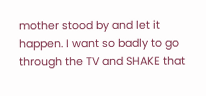mother stood by and let it happen. I want so badly to go through the TV and SHAKE that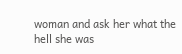woman and ask her what the hell she was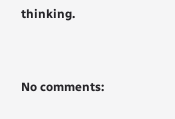thinking.


No comments: